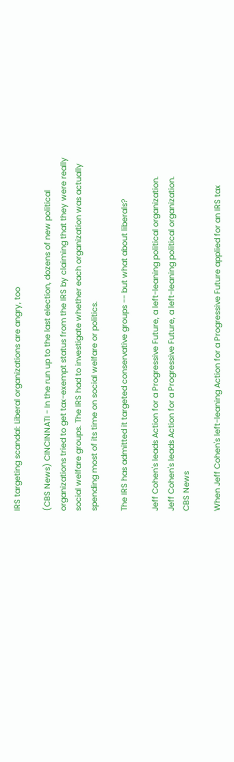IRS targeting scandal: Liberal organizations are angry, too

(CBS News) CINCINNATI - In the run up to the last election, dozens of new political organizations tried to get tax-exempt status from the IRS by claiming that they were really social welfare groups. The IRS had to investigate whether each organization was actually spending most of its time on social welfare or politics.

The IRS has admitted it targeted conservative groups -- but what about liberals?

Jeff Cohen's leads Action for a Progressive Future, a left-leaning political organization.
Jeff Cohen's leads Action for a Progressive Future, a left-leaning political organization.
CBS News

When Jeff Cohen's left-leaning Action for a Progressive Future applied for an IRS tax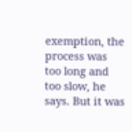exemption, the process was too long and too slow, he says. But it was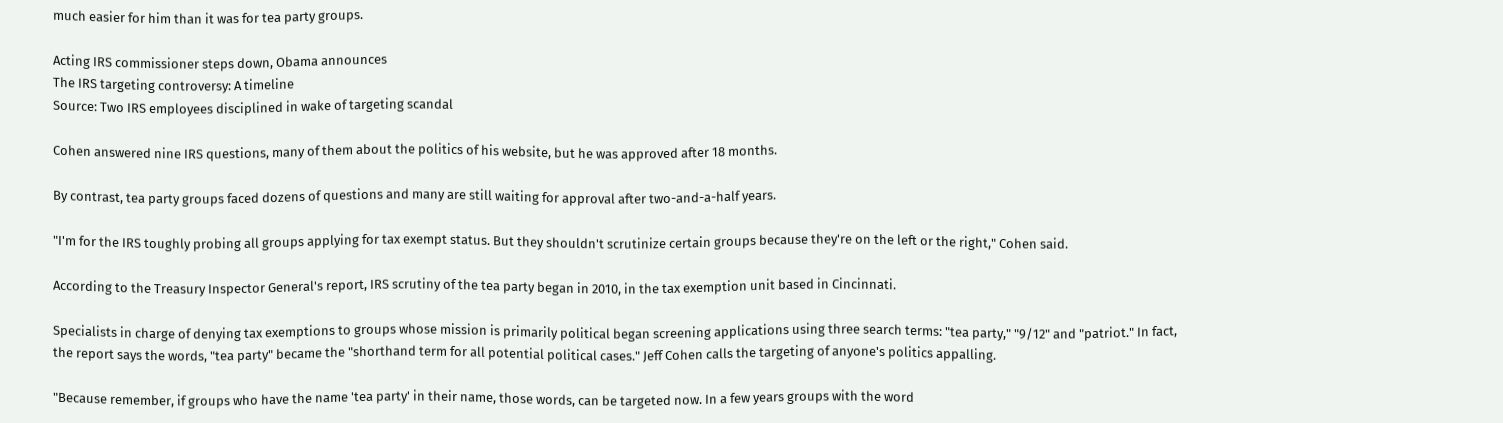much easier for him than it was for tea party groups.

Acting IRS commissioner steps down, Obama announces
The IRS targeting controversy: A timeline
Source: Two IRS employees disciplined in wake of targeting scandal

Cohen answered nine IRS questions, many of them about the politics of his website, but he was approved after 18 months.

By contrast, tea party groups faced dozens of questions and many are still waiting for approval after two-and-a-half years.

"I'm for the IRS toughly probing all groups applying for tax exempt status. But they shouldn't scrutinize certain groups because they're on the left or the right," Cohen said.

According to the Treasury Inspector General's report, IRS scrutiny of the tea party began in 2010, in the tax exemption unit based in Cincinnati.

Specialists in charge of denying tax exemptions to groups whose mission is primarily political began screening applications using three search terms: "tea party," "9/12" and "patriot." In fact, the report says the words, "tea party" became the "shorthand term for all potential political cases." Jeff Cohen calls the targeting of anyone's politics appalling.

"Because remember, if groups who have the name 'tea party' in their name, those words, can be targeted now. In a few years groups with the word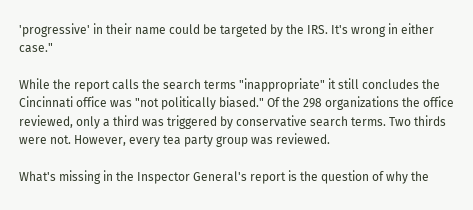'progressive' in their name could be targeted by the IRS. It's wrong in either case."

While the report calls the search terms "inappropriate" it still concludes the Cincinnati office was "not politically biased." Of the 298 organizations the office reviewed, only a third was triggered by conservative search terms. Two thirds were not. However, every tea party group was reviewed.

What's missing in the Inspector General's report is the question of why the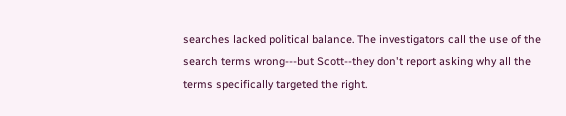searches lacked political balance. The investigators call the use of the search terms wrong---but Scott--they don't report asking why all the terms specifically targeted the right.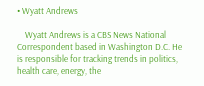• Wyatt Andrews

    Wyatt Andrews is a CBS News National Correspondent based in Washington D.C. He is responsible for tracking trends in politics, health care, energy, the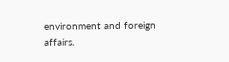environment and foreign affairs.